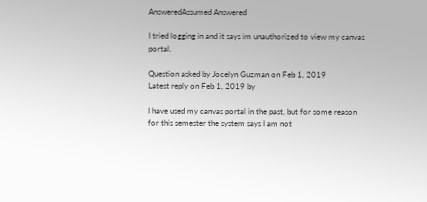AnsweredAssumed Answered

I tried logging in and it says im unauthorized to view my canvas portal.

Question asked by Jocelyn Guzman on Feb 1, 2019
Latest reply on Feb 1, 2019 by

I have used my canvas portal in the past, but for some reason for this semester the system says I am not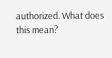authorized. What does this mean?